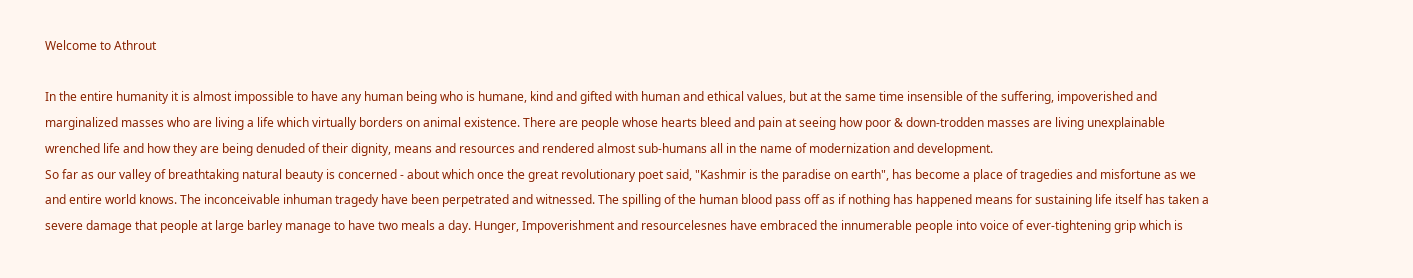Welcome to Athrout

In the entire humanity it is almost impossible to have any human being who is humane, kind and gifted with human and ethical values, but at the same time insensible of the suffering, impoverished and marginalized masses who are living a life which virtually borders on animal existence. There are people whose hearts bleed and pain at seeing how poor & down-trodden masses are living unexplainable wrenched life and how they are being denuded of their dignity, means and resources and rendered almost sub-humans all in the name of modernization and development.
So far as our valley of breathtaking natural beauty is concerned - about which once the great revolutionary poet said, "Kashmir is the paradise on earth", has become a place of tragedies and misfortune as we and entire world knows. The inconceivable inhuman tragedy have been perpetrated and witnessed. The spilling of the human blood pass off as if nothing has happened means for sustaining life itself has taken a severe damage that people at large barley manage to have two meals a day. Hunger, Impoverishment and resourcelesnes have embraced the innumerable people into voice of ever-tightening grip which is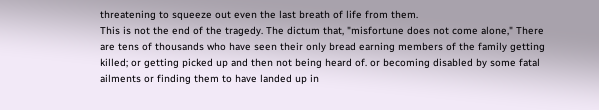threatening to squeeze out even the last breath of life from them.
This is not the end of the tragedy. The dictum that, "misfortune does not come alone," There are tens of thousands who have seen their only bread earning members of the family getting killed; or getting picked up and then not being heard of. or becoming disabled by some fatal ailments or finding them to have landed up in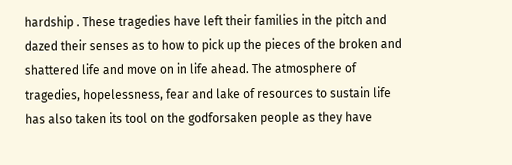hardship . These tragedies have left their families in the pitch and dazed their senses as to how to pick up the pieces of the broken and shattered life and move on in life ahead. The atmosphere of tragedies, hopelessness, fear and lake of resources to sustain life has also taken its tool on the godforsaken people as they have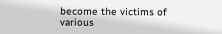become the victims of various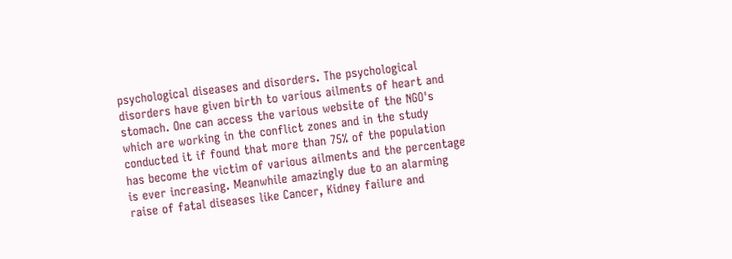psychological diseases and disorders. The psychological disorders have given birth to various ailments of heart and stomach. One can access the various website of the NGO's which are working in the conflict zones and in the study conducted it if found that more than 75% of the population has become the victim of various ailments and the percentage is ever increasing. Meanwhile amazingly due to an alarming raise of fatal diseases like Cancer, Kidney failure and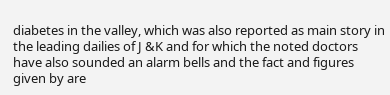diabetes in the valley, which was also reported as main story in the leading dailies of J &K and for which the noted doctors have also sounded an alarm bells and the fact and figures given by are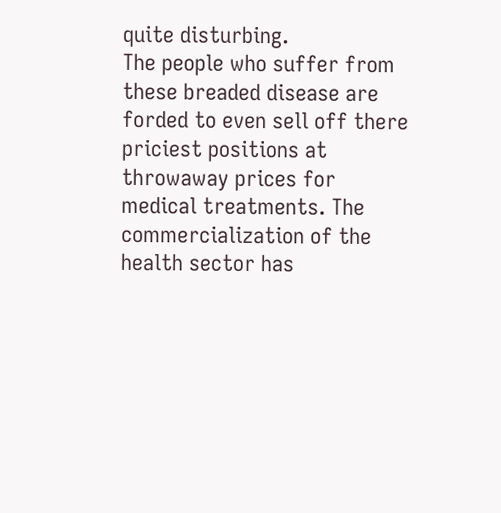quite disturbing.
The people who suffer from these breaded disease are forded to even sell off there priciest positions at throwaway prices for medical treatments. The commercialization of the health sector has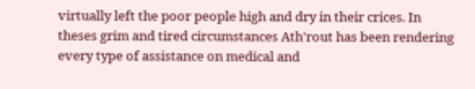virtually left the poor people high and dry in their crices. In theses grim and tired circumstances Ath'rout has been rendering every type of assistance on medical and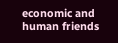economic and human friends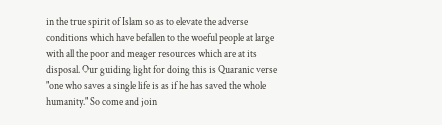in the true spirit of Islam so as to elevate the adverse conditions which have befallen to the woeful people at large with all the poor and meager resources which are at its disposal. Our guiding light for doing this is Quaranic verse "one who saves a single life is as if he has saved the whole humanity." So come and join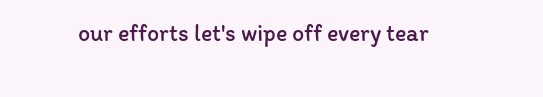our efforts let's wipe off every tear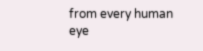from every human eye